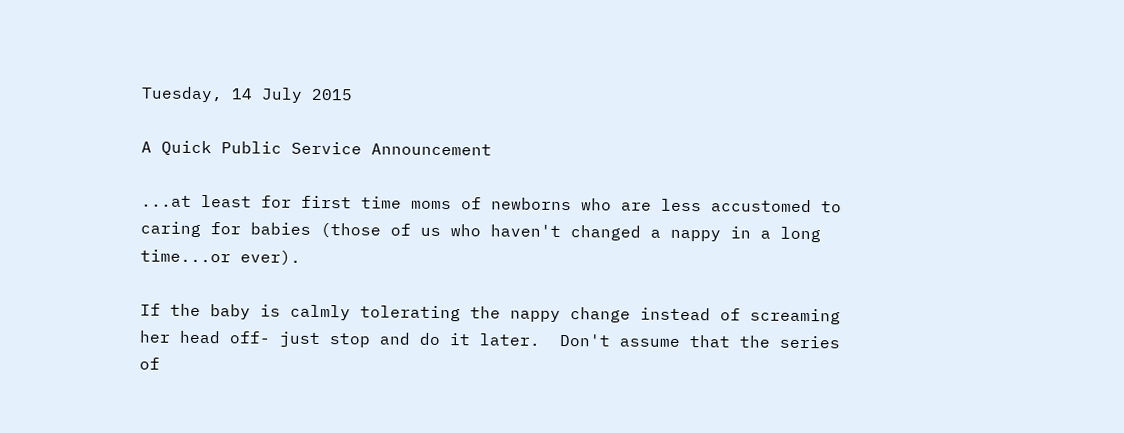Tuesday, 14 July 2015

A Quick Public Service Announcement

...at least for first time moms of newborns who are less accustomed to caring for babies (those of us who haven't changed a nappy in a long time...or ever).

If the baby is calmly tolerating the nappy change instead of screaming her head off- just stop and do it later.  Don't assume that the series of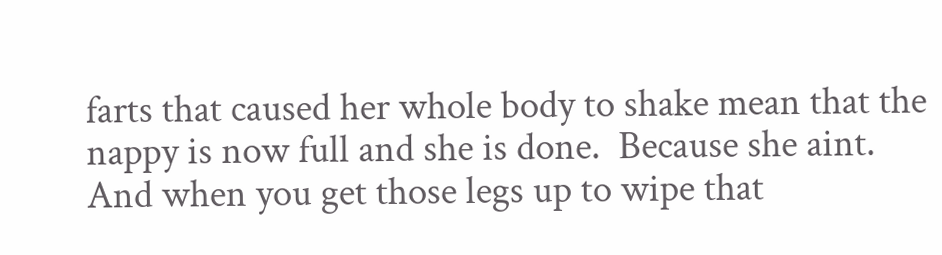farts that caused her whole body to shake mean that the nappy is now full and she is done.  Because she aint.  And when you get those legs up to wipe that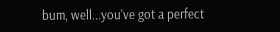bum, well...you've got a perfect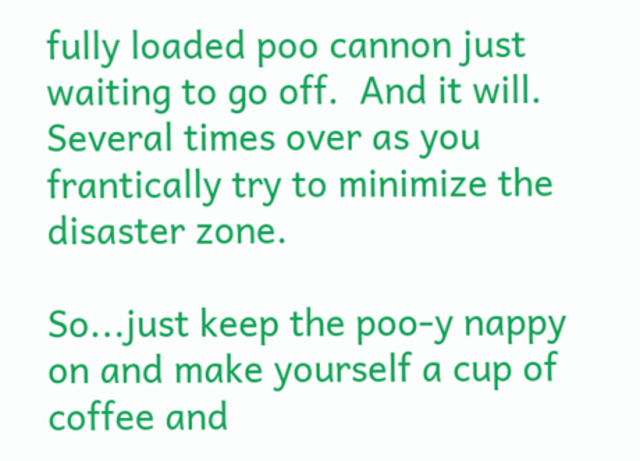fully loaded poo cannon just waiting to go off.  And it will.  Several times over as you frantically try to minimize the disaster zone.

So...just keep the poo-y nappy on and make yourself a cup of coffee and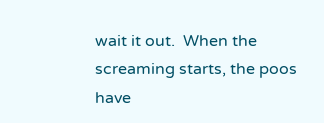wait it out.  When the screaming starts, the poos have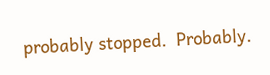probably stopped.  Probably.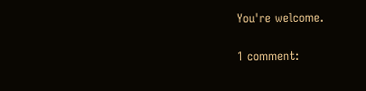You're welcome.

1 comment: